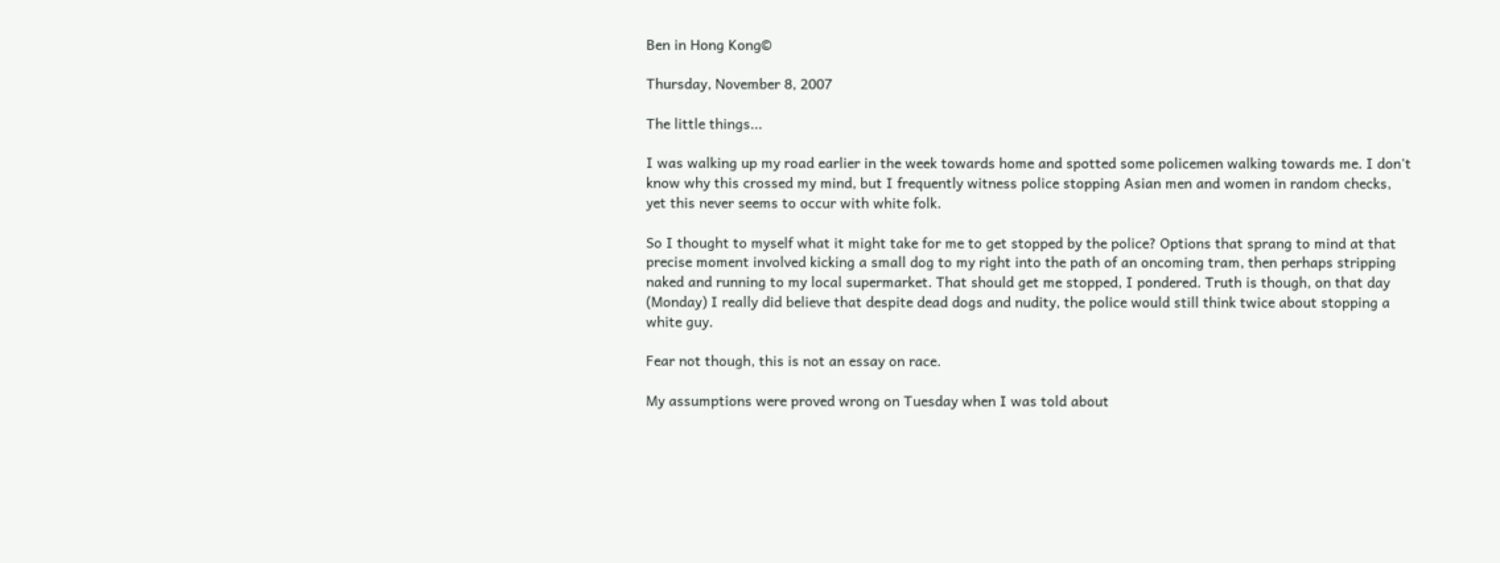Ben in Hong Kong©

Thursday, November 8, 2007

The little things...

I was walking up my road earlier in the week towards home and spotted some policemen walking towards me. I don't know why this crossed my mind, but I frequently witness police stopping Asian men and women in random checks, yet this never seems to occur with white folk.

So I thought to myself what it might take for me to get stopped by the police? Options that sprang to mind at that precise moment involved kicking a small dog to my right into the path of an oncoming tram, then perhaps stripping naked and running to my local supermarket. That should get me stopped, I pondered. Truth is though, on that day (Monday) I really did believe that despite dead dogs and nudity, the police would still think twice about stopping a white guy.

Fear not though, this is not an essay on race.

My assumptions were proved wrong on Tuesday when I was told about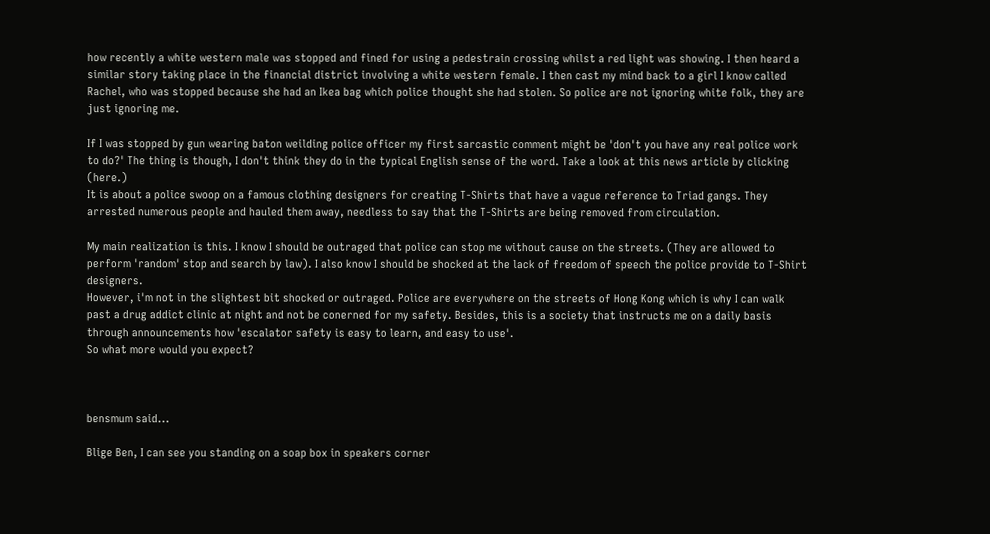how recently a white western male was stopped and fined for using a pedestrain crossing whilst a red light was showing. I then heard a similar story taking place in the financial district involving a white western female. I then cast my mind back to a girl I know called Rachel, who was stopped because she had an Ikea bag which police thought she had stolen. So police are not ignoring white folk, they are just ignoring me.

If I was stopped by gun wearing baton weilding police officer my first sarcastic comment might be 'don't you have any real police work to do?' The thing is though, I don't think they do in the typical English sense of the word. Take a look at this news article by clicking (here.)
It is about a police swoop on a famous clothing designers for creating T-Shirts that have a vague reference to Triad gangs. They arrested numerous people and hauled them away, needless to say that the T-Shirts are being removed from circulation.

My main realization is this. I know I should be outraged that police can stop me without cause on the streets. (They are allowed to perform 'random' stop and search by law). I also know I should be shocked at the lack of freedom of speech the police provide to T-Shirt designers.
However, i'm not in the slightest bit shocked or outraged. Police are everywhere on the streets of Hong Kong which is why I can walk past a drug addict clinic at night and not be conerned for my safety. Besides, this is a society that instructs me on a daily basis through announcements how 'escalator safety is easy to learn, and easy to use'.
So what more would you expect?



bensmum said...

Blige Ben, I can see you standing on a soap box in speakers corner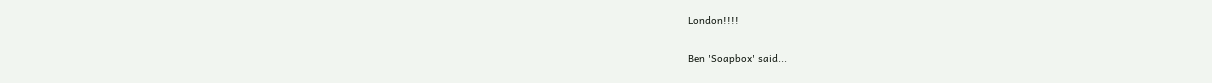London!!!!

Ben 'Soapbox' said...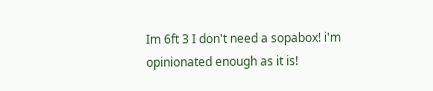Im 6ft 3 I don't need a sopabox! i'm opinionated enough as it is!